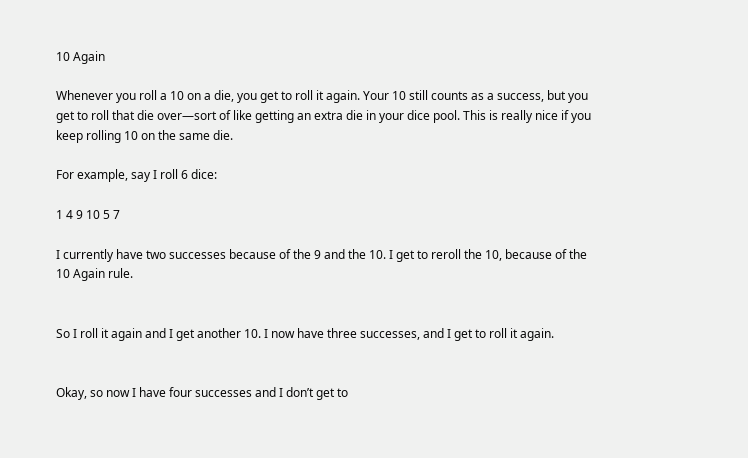10 Again

Whenever you roll a 10 on a die, you get to roll it again. Your 10 still counts as a success, but you get to roll that die over—sort of like getting an extra die in your dice pool. This is really nice if you keep rolling 10 on the same die.

For example, say I roll 6 dice:

1 4 9 10 5 7

I currently have two successes because of the 9 and the 10. I get to reroll the 10, because of the 10 Again rule.


So I roll it again and I get another 10. I now have three successes, and I get to roll it again.


Okay, so now I have four successes and I don’t get to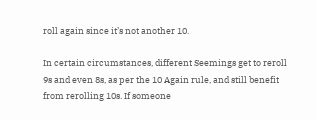roll again since it’s not another 10.

In certain circumstances, different Seemings get to reroll 9s and even 8s, as per the 10 Again rule, and still benefit from rerolling 10s. If someone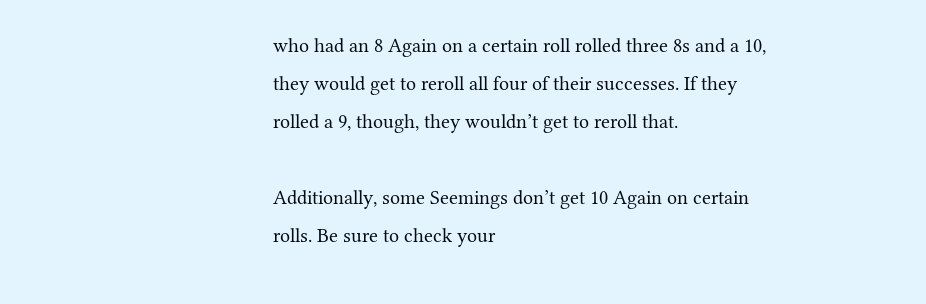who had an 8 Again on a certain roll rolled three 8s and a 10, they would get to reroll all four of their successes. If they rolled a 9, though, they wouldn’t get to reroll that.

Additionally, some Seemings don’t get 10 Again on certain rolls. Be sure to check your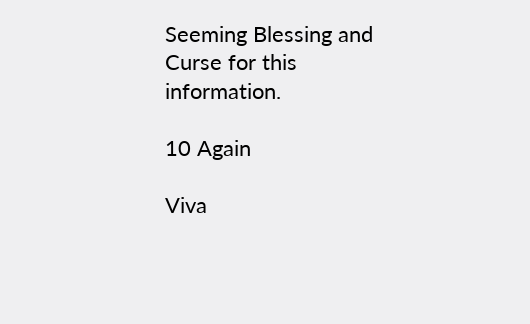Seeming Blessing and Curse for this information.

10 Again

Viva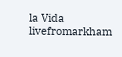la Vida livefromarkham